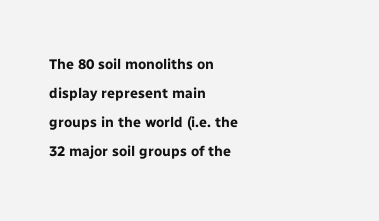The 80 soil monoliths on display represent main groups in the world (i.e. the 32 major soil groups of the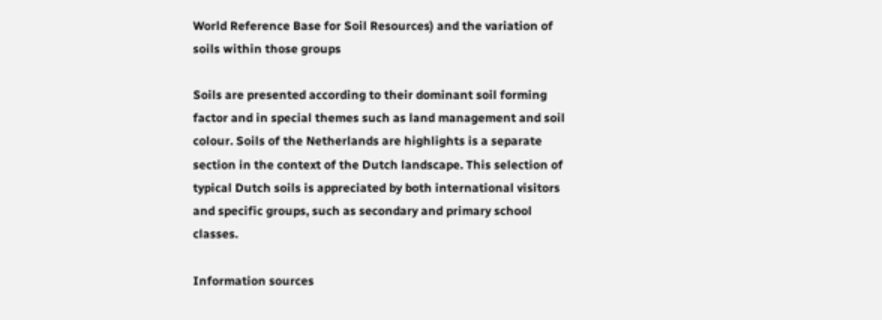World Reference Base for Soil Resources) and the variation of soils within those groups

Soils are presented according to their dominant soil forming factor and in special themes such as land management and soil colour. Soils of the Netherlands are highlights is a separate section in the context of the Dutch landscape. This selection of typical Dutch soils is appreciated by both international visitors and specific groups, such as secondary and primary school classes.

Information sources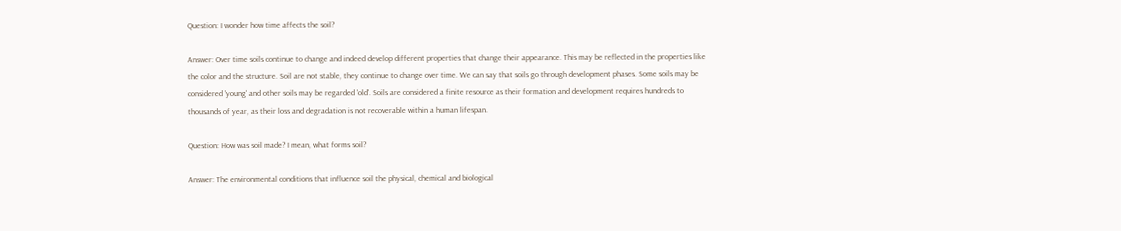Question: I wonder how time affects the soil?

Answer: Over time soils continue to change and indeed develop different properties that change their appearance. This may be reflected in the properties like the color and the structure. Soil are not stable, they continue to change over time. We can say that soils go through development phases. Some soils may be considered 'young' and other soils may be regarded 'old'. Soils are considered a finite resource as their formation and development requires hundreds to thousands of year, as their loss and degradation is not recoverable within a human lifespan.

Question: How was soil made? I mean, what forms soil?

Answer: The environmental conditions that influence soil the physical, chemical and biological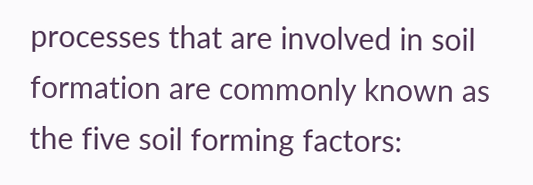processes that are involved in soil formation are commonly known as the five soil forming factors: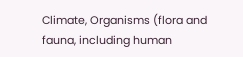Climate, Organisms (flora and fauna, including human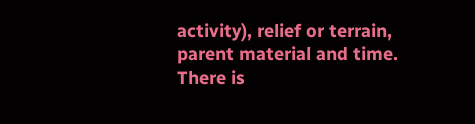activity), relief or terrain, parent material and time. There is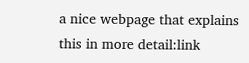a nice webpage that explains this in more detail:link